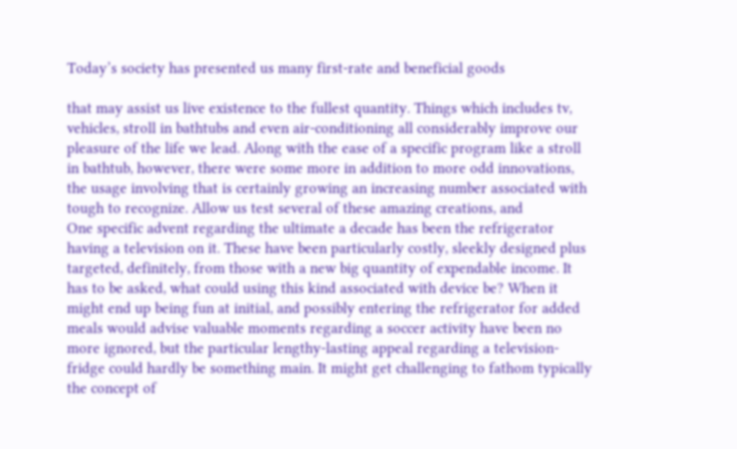Today’s society has presented us many first-rate and beneficial goods

that may assist us live existence to the fullest quantity. Things which includes tv, vehicles, stroll in bathtubs and even air-conditioning all considerably improve our pleasure of the life we lead. Along with the ease of a specific program like a stroll in bathtub, however, there were some more in addition to more odd innovations, the usage involving that is certainly growing an increasing number associated with tough to recognize. Allow us test several of these amazing creations, and
One specific advent regarding the ultimate a decade has been the refrigerator having a television on it. These have been particularly costly, sleekly designed plus targeted, definitely, from those with a new big quantity of expendable income. It has to be asked, what could using this kind associated with device be? When it might end up being fun at initial, and possibly entering the refrigerator for added meals would advise valuable moments regarding a soccer activity have been no more ignored, but the particular lengthy-lasting appeal regarding a television-fridge could hardly be something main. It might get challenging to fathom typically the concept of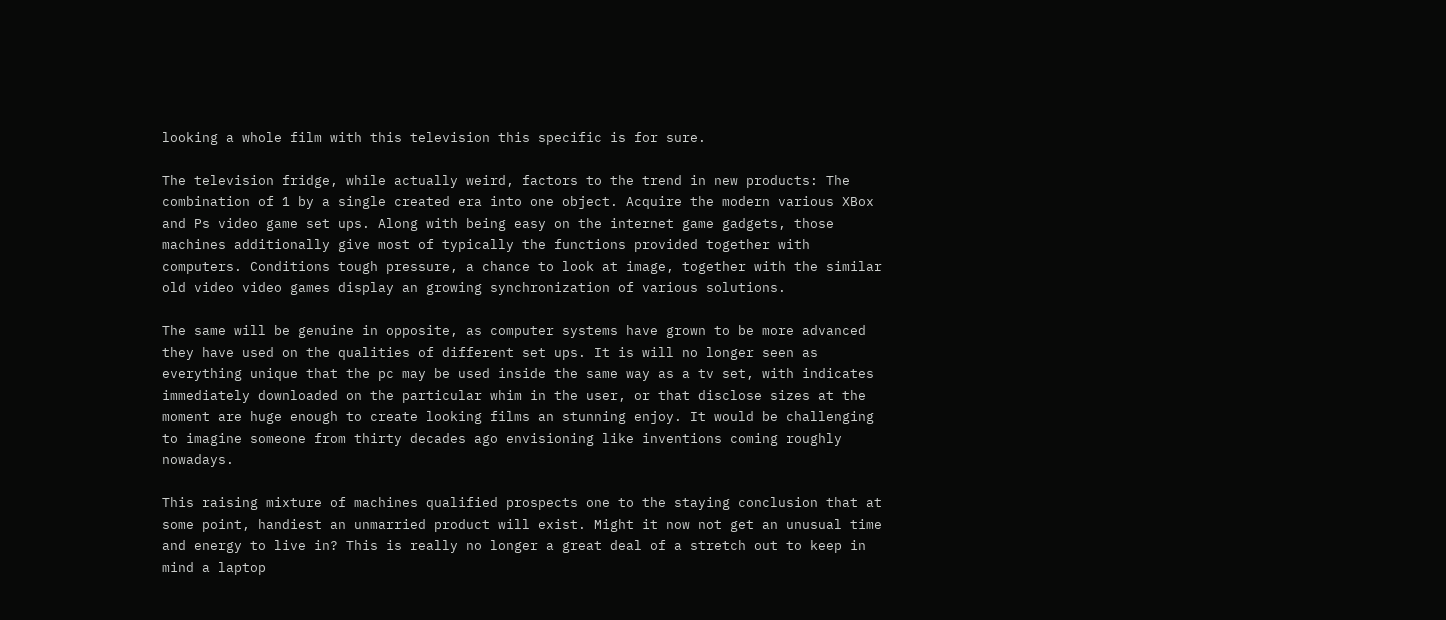looking a whole film with this television this specific is for sure.

The television fridge, while actually weird, factors to the trend in new products: The combination of 1 by a single created era into one object. Acquire the modern various XBox and Ps video game set ups. Along with being easy on the internet game gadgets, those machines additionally give most of typically the functions provided together with computers. Conditions tough pressure, a chance to look at image, together with the similar old video video games display an growing synchronization of various solutions.

The same will be genuine in opposite, as computer systems have grown to be more advanced they have used on the qualities of different set ups. It is will no longer seen as everything unique that the pc may be used inside the same way as a tv set, with indicates immediately downloaded on the particular whim in the user, or that disclose sizes at the moment are huge enough to create looking films an stunning enjoy. It would be challenging to imagine someone from thirty decades ago envisioning like inventions coming roughly nowadays.

This raising mixture of machines qualified prospects one to the staying conclusion that at some point, handiest an unmarried product will exist. Might it now not get an unusual time and energy to live in? This is really no longer a great deal of a stretch out to keep in mind a laptop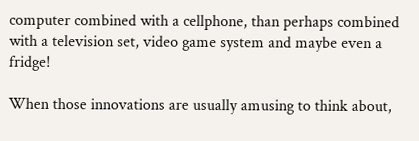computer combined with a cellphone, than perhaps combined with a television set, video game system and maybe even a fridge!

When those innovations are usually amusing to think about,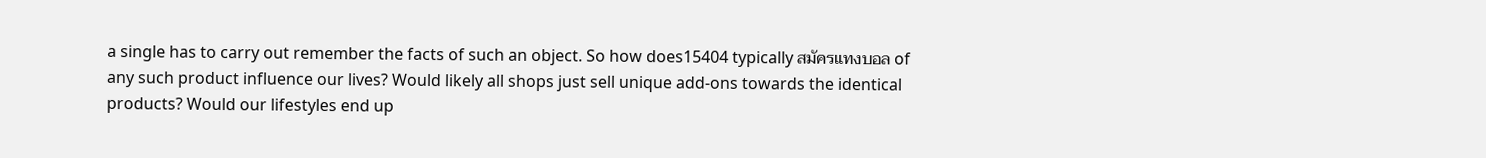a single has to carry out remember the facts of such an object. So how does15404 typically สมัครแทงบอล of any such product influence our lives? Would likely all shops just sell unique add-ons towards the identical products? Would our lifestyles end up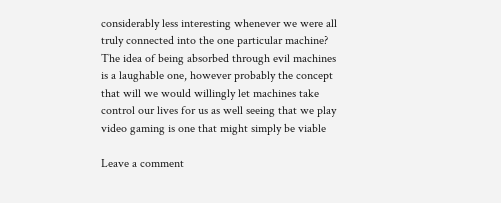considerably less interesting whenever we were all truly connected into the one particular machine? The idea of being absorbed through evil machines is a laughable one, however probably the concept that will we would willingly let machines take control our lives for us as well seeing that we play video gaming is one that might simply be viable

Leave a comment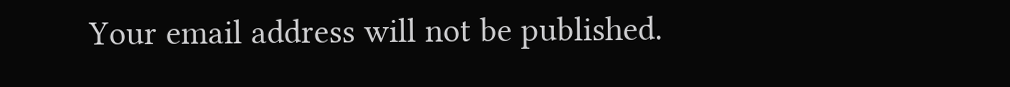Your email address will not be published.